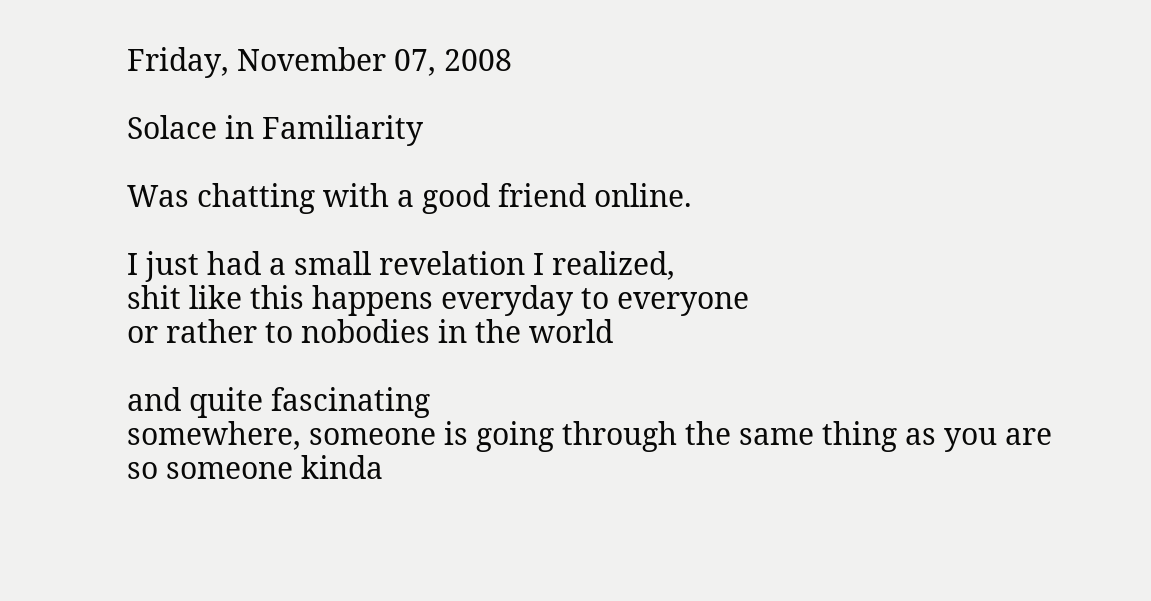Friday, November 07, 2008

Solace in Familiarity

Was chatting with a good friend online.

I just had a small revelation I realized,
shit like this happens everyday to everyone
or rather to nobodies in the world

and quite fascinating
somewhere, someone is going through the same thing as you are
so someone kinda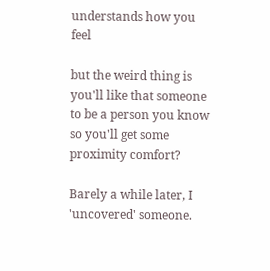understands how you feel

but the weird thing is
you'll like that someone to be a person you know
so you'll get some proximity comfort?

Barely a while later, I 'uncovered' someone.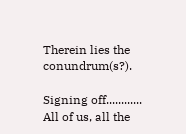Therein lies the conundrum(s?).

Signing off............ All of us, all the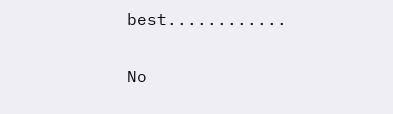best............

No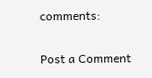comments:

Post a Comment